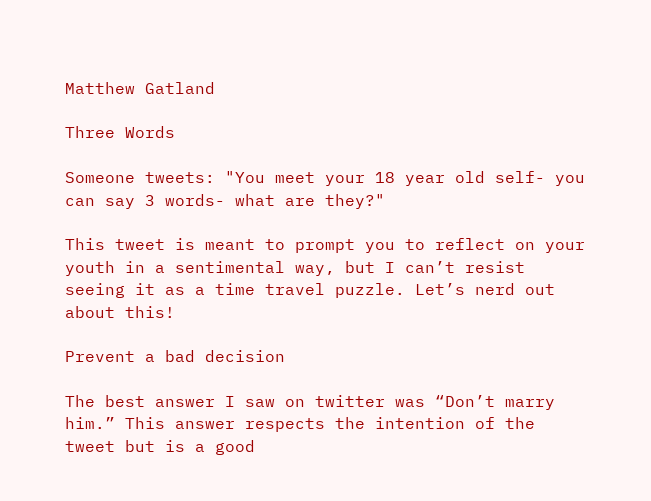Matthew Gatland

Three Words

Someone tweets: "You meet your 18 year old self- you can say 3 words- what are they?"

This tweet is meant to prompt you to reflect on your youth in a sentimental way, but I can’t resist seeing it as a time travel puzzle. Let’s nerd out about this!

Prevent a bad decision

The best answer I saw on twitter was “Don’t marry him.” This answer respects the intention of the tweet but is a good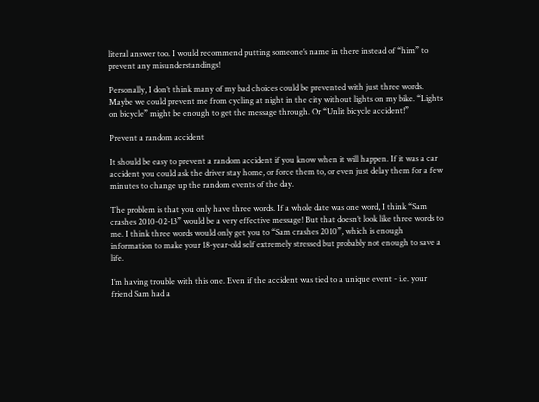literal answer too. I would recommend putting someone’s name in there instead of “him” to prevent any misunderstandings!

Personally, I don’t think many of my bad choices could be prevented with just three words. Maybe we could prevent me from cycling at night in the city without lights on my bike. “Lights on bicycle” might be enough to get the message through. Or “Unlit bicycle accident!”

Prevent a random accident

It should be easy to prevent a random accident if you know when it will happen. If it was a car accident you could ask the driver stay home, or force them to, or even just delay them for a few minutes to change up the random events of the day.

The problem is that you only have three words. If a whole date was one word, I think “Sam crashes 2010-02-13” would be a very effective message! But that doesn’t look like three words to me. I think three words would only get you to “Sam crashes 2010”, which is enough information to make your 18-year-old self extremely stressed but probably not enough to save a life.

I’m having trouble with this one. Even if the accident was tied to a unique event - i.e. your friend Sam had a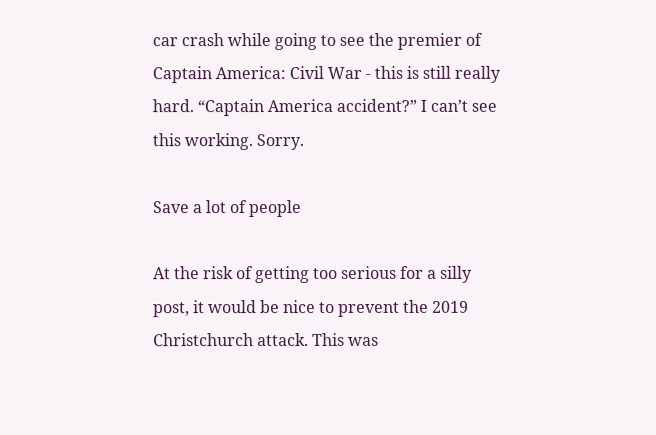car crash while going to see the premier of Captain America: Civil War - this is still really hard. “Captain America accident?” I can’t see this working. Sorry.

Save a lot of people

At the risk of getting too serious for a silly post, it would be nice to prevent the 2019 Christchurch attack. This was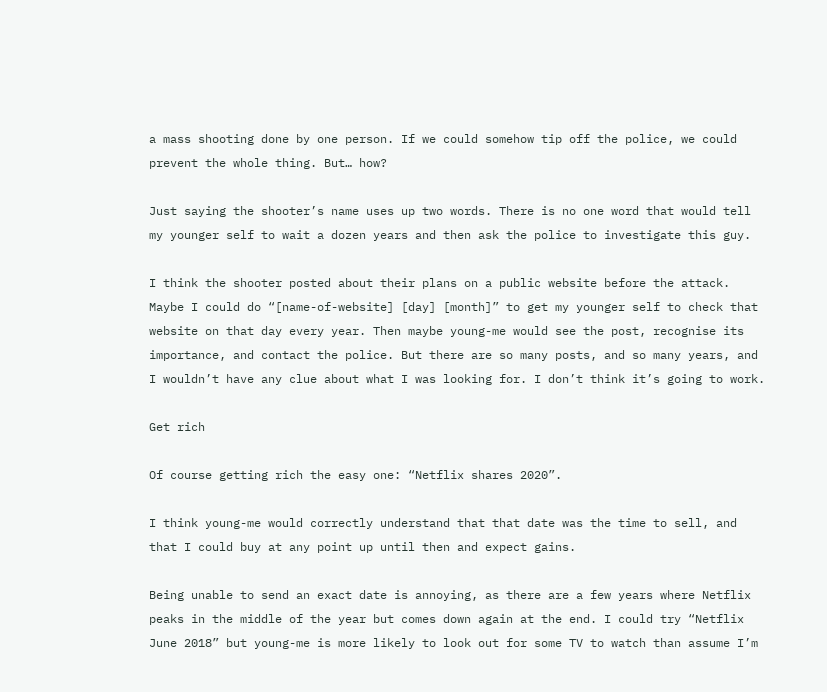a mass shooting done by one person. If we could somehow tip off the police, we could prevent the whole thing. But… how?

Just saying the shooter’s name uses up two words. There is no one word that would tell my younger self to wait a dozen years and then ask the police to investigate this guy.

I think the shooter posted about their plans on a public website before the attack. Maybe I could do “[name-of-website] [day] [month]” to get my younger self to check that website on that day every year. Then maybe young-me would see the post, recognise its importance, and contact the police. But there are so many posts, and so many years, and I wouldn’t have any clue about what I was looking for. I don’t think it’s going to work.

Get rich

Of course getting rich the easy one: “Netflix shares 2020”.

I think young-me would correctly understand that that date was the time to sell, and that I could buy at any point up until then and expect gains.

Being unable to send an exact date is annoying, as there are a few years where Netflix peaks in the middle of the year but comes down again at the end. I could try “Netflix June 2018” but young-me is more likely to look out for some TV to watch than assume I’m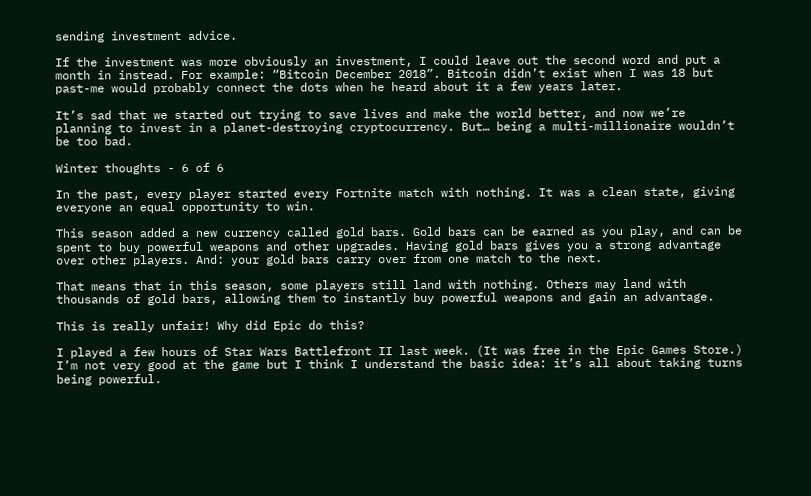sending investment advice.

If the investment was more obviously an investment, I could leave out the second word and put a month in instead. For example: “Bitcoin December 2018”. Bitcoin didn’t exist when I was 18 but past-me would probably connect the dots when he heard about it a few years later.

It’s sad that we started out trying to save lives and make the world better, and now we’re planning to invest in a planet-destroying cryptocurrency. But… being a multi-millionaire wouldn’t be too bad.

Winter thoughts - 6 of 6

In the past, every player started every Fortnite match with nothing. It was a clean state, giving everyone an equal opportunity to win.

This season added a new currency called gold bars. Gold bars can be earned as you play, and can be spent to buy powerful weapons and other upgrades. Having gold bars gives you a strong advantage over other players. And: your gold bars carry over from one match to the next.

That means that in this season, some players still land with nothing. Others may land with thousands of gold bars, allowing them to instantly buy powerful weapons and gain an advantage.

This is really unfair! Why did Epic do this?

I played a few hours of Star Wars Battlefront II last week. (It was free in the Epic Games Store.) I’m not very good at the game but I think I understand the basic idea: it’s all about taking turns being powerful.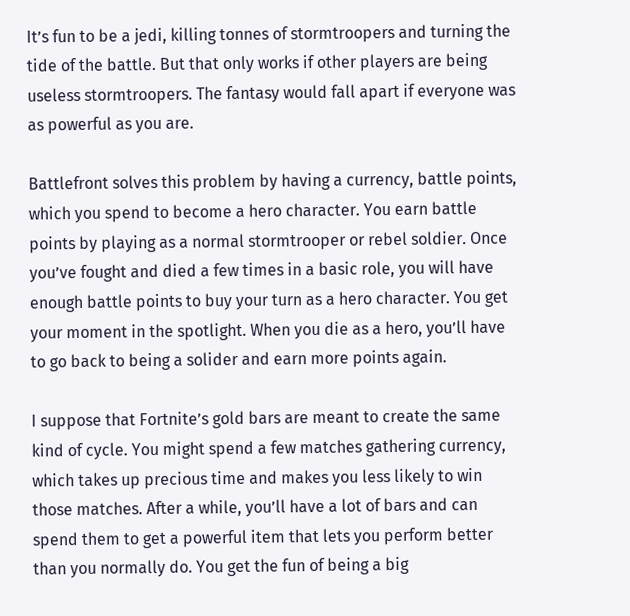It’s fun to be a jedi, killing tonnes of stormtroopers and turning the tide of the battle. But that only works if other players are being useless stormtroopers. The fantasy would fall apart if everyone was as powerful as you are.

Battlefront solves this problem by having a currency, battle points, which you spend to become a hero character. You earn battle points by playing as a normal stormtrooper or rebel soldier. Once you’ve fought and died a few times in a basic role, you will have enough battle points to buy your turn as a hero character. You get your moment in the spotlight. When you die as a hero, you’ll have to go back to being a solider and earn more points again.

I suppose that Fortnite’s gold bars are meant to create the same kind of cycle. You might spend a few matches gathering currency, which takes up precious time and makes you less likely to win those matches. After a while, you’ll have a lot of bars and can spend them to get a powerful item that lets you perform better than you normally do. You get the fun of being a big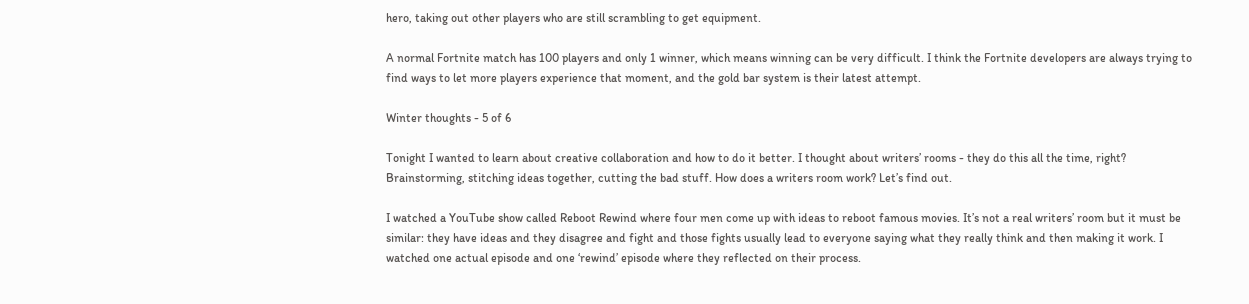hero, taking out other players who are still scrambling to get equipment.

A normal Fortnite match has 100 players and only 1 winner, which means winning can be very difficult. I think the Fortnite developers are always trying to find ways to let more players experience that moment, and the gold bar system is their latest attempt.

Winter thoughts - 5 of 6

Tonight I wanted to learn about creative collaboration and how to do it better. I thought about writers’ rooms - they do this all the time, right? Brainstorming, stitching ideas together, cutting the bad stuff. How does a writers room work? Let’s find out.

I watched a YouTube show called Reboot Rewind where four men come up with ideas to reboot famous movies. It’s not a real writers’ room but it must be similar: they have ideas and they disagree and fight and those fights usually lead to everyone saying what they really think and then making it work. I watched one actual episode and one ‘rewind’ episode where they reflected on their process.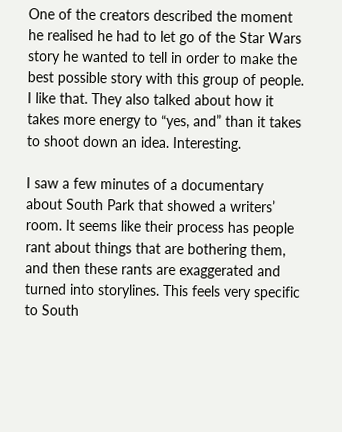One of the creators described the moment he realised he had to let go of the Star Wars story he wanted to tell in order to make the best possible story with this group of people. I like that. They also talked about how it takes more energy to “yes, and” than it takes to shoot down an idea. Interesting.

I saw a few minutes of a documentary about South Park that showed a writers’ room. It seems like their process has people rant about things that are bothering them, and then these rants are exaggerated and turned into storylines. This feels very specific to South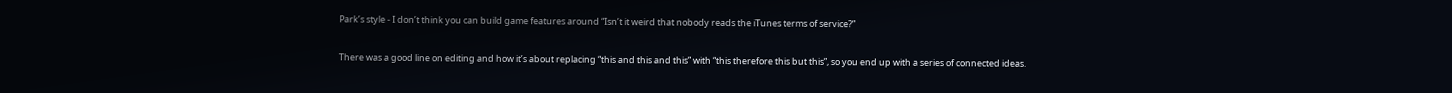Park’s style - I don’t think you can build game features around “Isn’t it weird that nobody reads the iTunes terms of service?”

There was a good line on editing and how it’s about replacing “this and this and this” with “this therefore this but this”, so you end up with a series of connected ideas.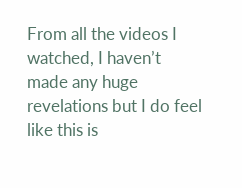From all the videos I watched, I haven’t made any huge revelations but I do feel like this is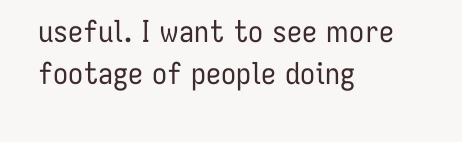useful. I want to see more footage of people doing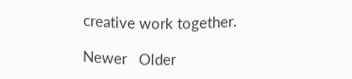creative work together.

Newer   Older